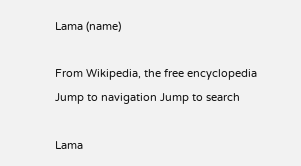Lama (name)

From Wikipedia, the free encyclopedia
Jump to navigation Jump to search

Lama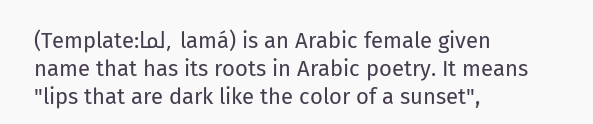(Template:لما, lamá) is an Arabic female given name that has its roots in Arabic poetry. It means "lips that are dark like the color of a sunset",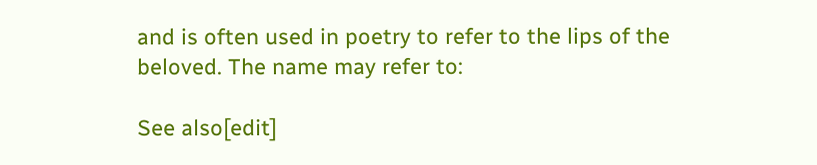and is often used in poetry to refer to the lips of the beloved. The name may refer to:

See also[edit]